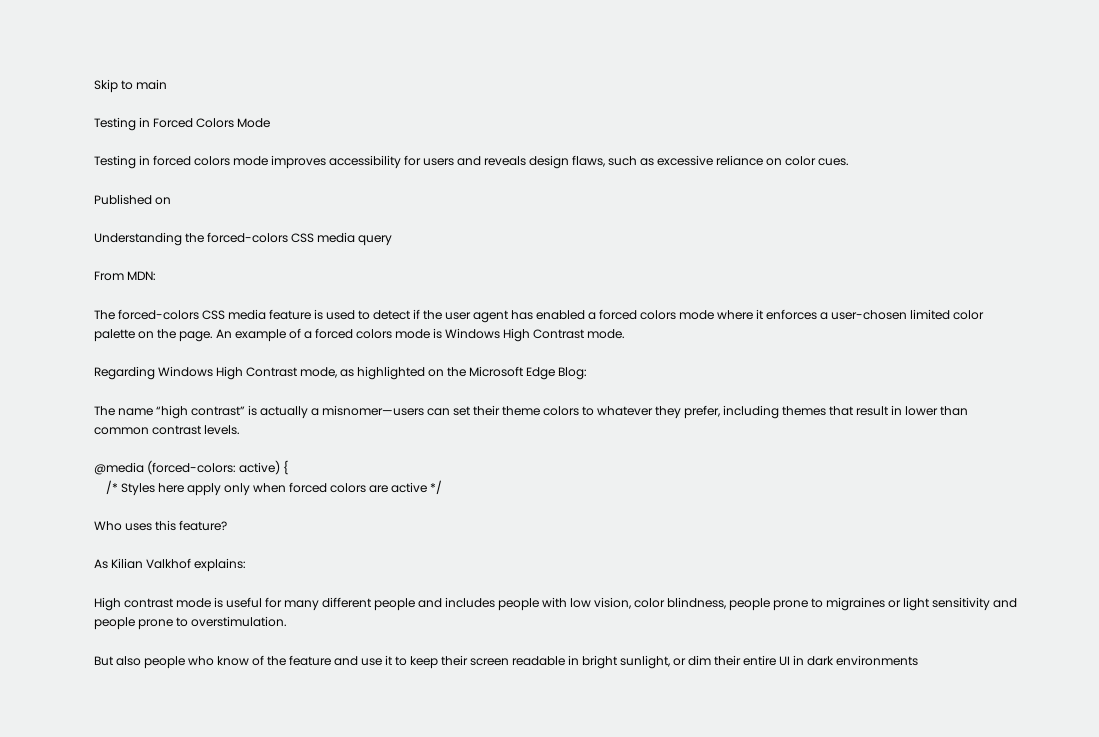Skip to main

Testing in Forced Colors Mode

Testing in forced colors mode improves accessibility for users and reveals design flaws, such as excessive reliance on color cues.

Published on

Understanding the forced-colors CSS media query

From MDN:

The forced-colors CSS media feature is used to detect if the user agent has enabled a forced colors mode where it enforces a user-chosen limited color palette on the page. An example of a forced colors mode is Windows High Contrast mode.

Regarding Windows High Contrast mode, as highlighted on the Microsoft Edge Blog:

The name “high contrast” is actually a misnomer—users can set their theme colors to whatever they prefer, including themes that result in lower than common contrast levels.

@media (forced-colors: active) {
    /* Styles here apply only when forced colors are active */

Who uses this feature?

As Kilian Valkhof explains:

High contrast mode is useful for many different people and includes people with low vision, color blindness, people prone to migraines or light sensitivity and people prone to overstimulation.

But also people who know of the feature and use it to keep their screen readable in bright sunlight, or dim their entire UI in dark environments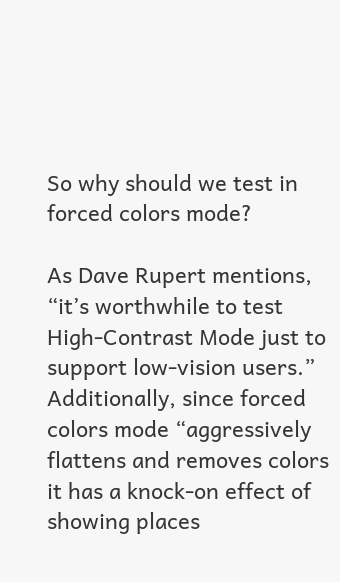So why should we test in forced colors mode?

As Dave Rupert mentions, “it’s worthwhile to test High-Contrast Mode just to support low-vision users.” Additionally, since forced colors mode “aggressively flattens and removes colors it has a knock-on effect of showing places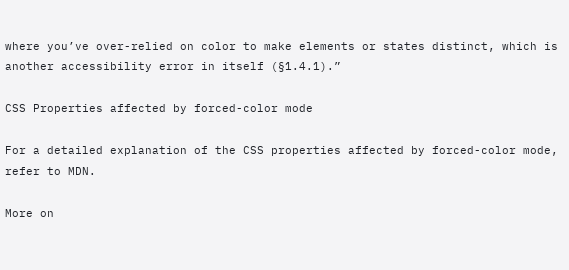where you’ve over-relied on color to make elements or states distinct, which is another accessibility error in itself (§1.4.1).”

CSS Properties affected by forced-color mode

For a detailed explanation of the CSS properties affected by forced-color mode, refer to MDN.

More on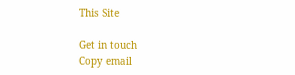This Site

Get in touch
Copy email